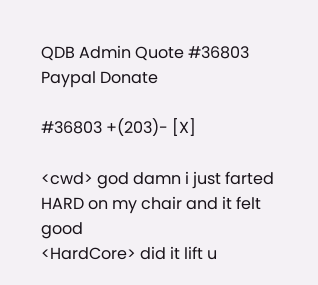QDB Admin Quote #36803
Paypal Donate

#36803 +(203)- [X]

<cwd> god damn i just farted HARD on my chair and it felt good
<HardCore> did it lift u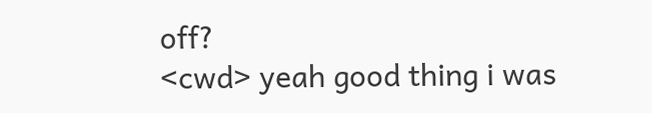off?
<cwd> yeah good thing i was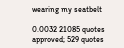wearing my seatbelt

0.0032 21085 quotes approved; 529 quotes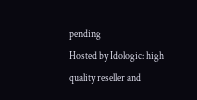pending
Hosted by Idologic: high quality reseller and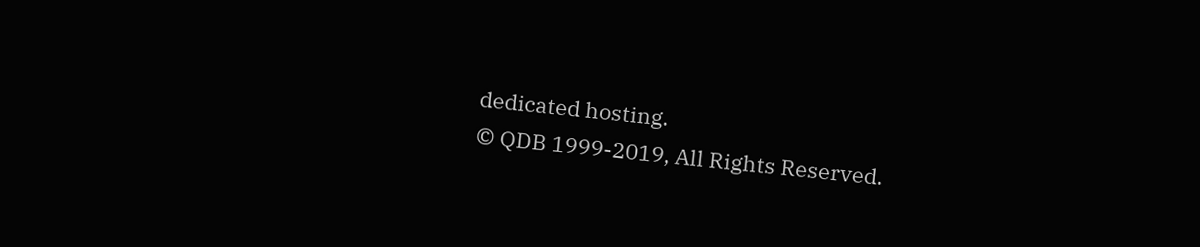dedicated hosting.
© QDB 1999-2019, All Rights Reserved.